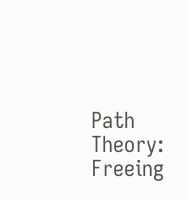Path Theory: Freeing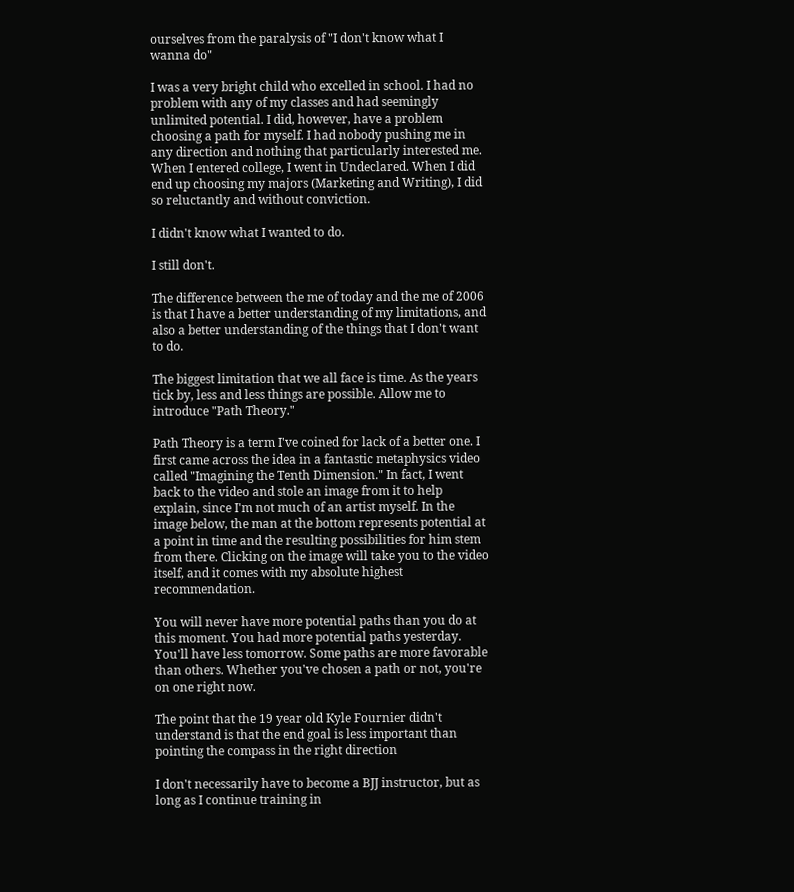ourselves from the paralysis of "I don't know what I wanna do"

I was a very bright child who excelled in school. I had no problem with any of my classes and had seemingly unlimited potential. I did, however, have a problem choosing a path for myself. I had nobody pushing me in any direction and nothing that particularly interested me. When I entered college, I went in Undeclared. When I did end up choosing my majors (Marketing and Writing), I did so reluctantly and without conviction.

I didn't know what I wanted to do.

I still don't.

The difference between the me of today and the me of 2006 is that I have a better understanding of my limitations, and also a better understanding of the things that I don't want to do.

The biggest limitation that we all face is time. As the years tick by, less and less things are possible. Allow me to introduce "Path Theory."

Path Theory is a term I've coined for lack of a better one. I first came across the idea in a fantastic metaphysics video called "Imagining the Tenth Dimension." In fact, I went back to the video and stole an image from it to help explain, since I'm not much of an artist myself. In the image below, the man at the bottom represents potential at a point in time and the resulting possibilities for him stem from there. Clicking on the image will take you to the video itself, and it comes with my absolute highest recommendation.

You will never have more potential paths than you do at this moment. You had more potential paths yesterday. You'll have less tomorrow. Some paths are more favorable than others. Whether you've chosen a path or not, you're on one right now.

The point that the 19 year old Kyle Fournier didn't understand is that the end goal is less important than pointing the compass in the right direction

I don't necessarily have to become a BJJ instructor, but as long as I continue training in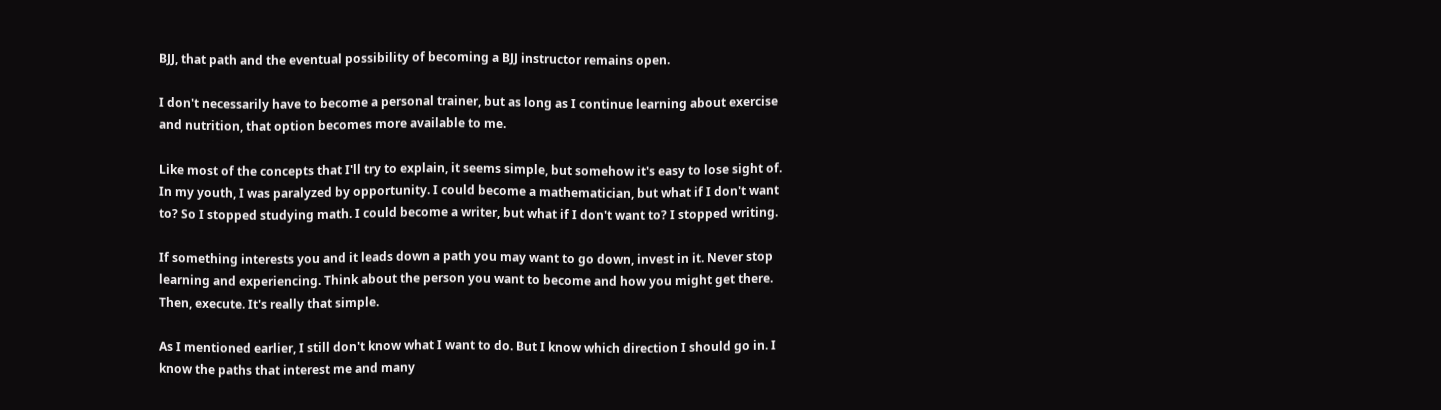BJJ, that path and the eventual possibility of becoming a BJJ instructor remains open.

I don't necessarily have to become a personal trainer, but as long as I continue learning about exercise and nutrition, that option becomes more available to me.

Like most of the concepts that I'll try to explain, it seems simple, but somehow it's easy to lose sight of. In my youth, I was paralyzed by opportunity. I could become a mathematician, but what if I don't want to? So I stopped studying math. I could become a writer, but what if I don't want to? I stopped writing.

If something interests you and it leads down a path you may want to go down, invest in it. Never stop learning and experiencing. Think about the person you want to become and how you might get there. Then, execute. It's really that simple.

As I mentioned earlier, I still don't know what I want to do. But I know which direction I should go in. I know the paths that interest me and many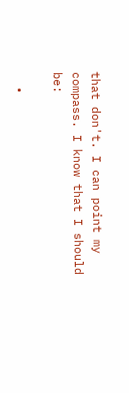that don't. I can point my compass. I know that I should be:

  •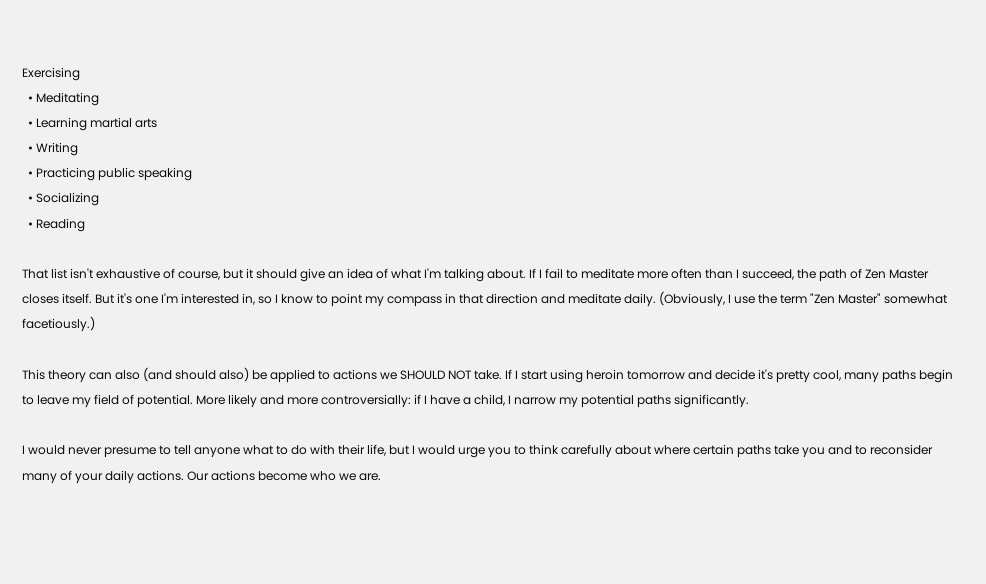Exercising
  • Meditating
  • Learning martial arts
  • Writing
  • Practicing public speaking
  • Socializing
  • Reading

That list isn't exhaustive of course, but it should give an idea of what I'm talking about. If I fail to meditate more often than I succeed, the path of Zen Master closes itself. But it's one I'm interested in, so I know to point my compass in that direction and meditate daily. (Obviously, I use the term "Zen Master" somewhat facetiously.)

This theory can also (and should also) be applied to actions we SHOULD NOT take. If I start using heroin tomorrow and decide it's pretty cool, many paths begin to leave my field of potential. More likely and more controversially: if I have a child, I narrow my potential paths significantly.

I would never presume to tell anyone what to do with their life, but I would urge you to think carefully about where certain paths take you and to reconsider many of your daily actions. Our actions become who we are.